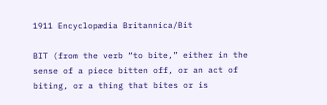1911 Encyclopædia Britannica/Bit

BIT (from the verb “to bite,” either in the sense of a piece bitten off, or an act of biting, or a thing that bites or is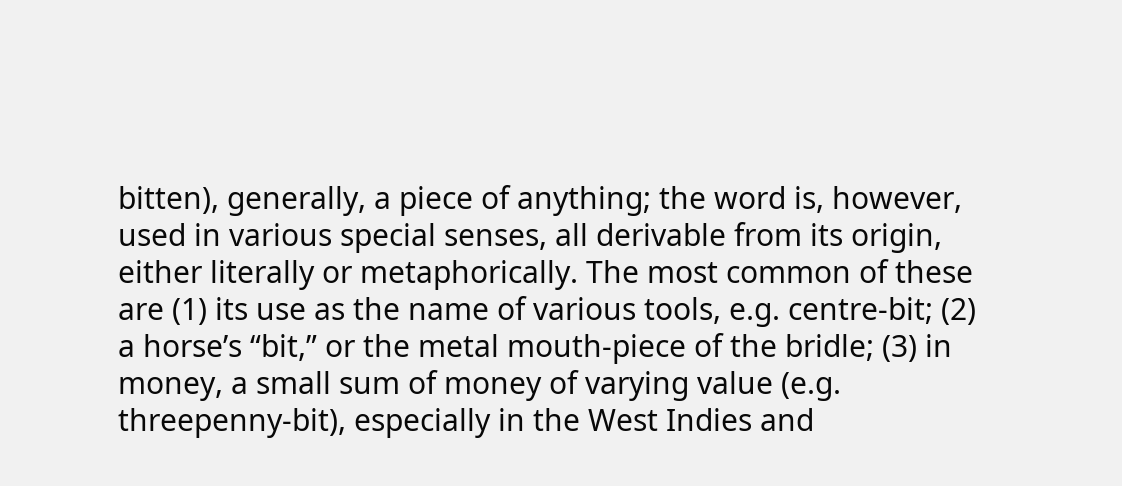bitten), generally, a piece of anything; the word is, however, used in various special senses, all derivable from its origin, either literally or metaphorically. The most common of these are (1) its use as the name of various tools, e.g. centre-bit; (2) a horse’s “bit,” or the metal mouth-piece of the bridle; (3) in money, a small sum of money of varying value (e.g. threepenny-bit), especially in the West Indies and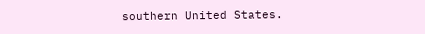southern United States.